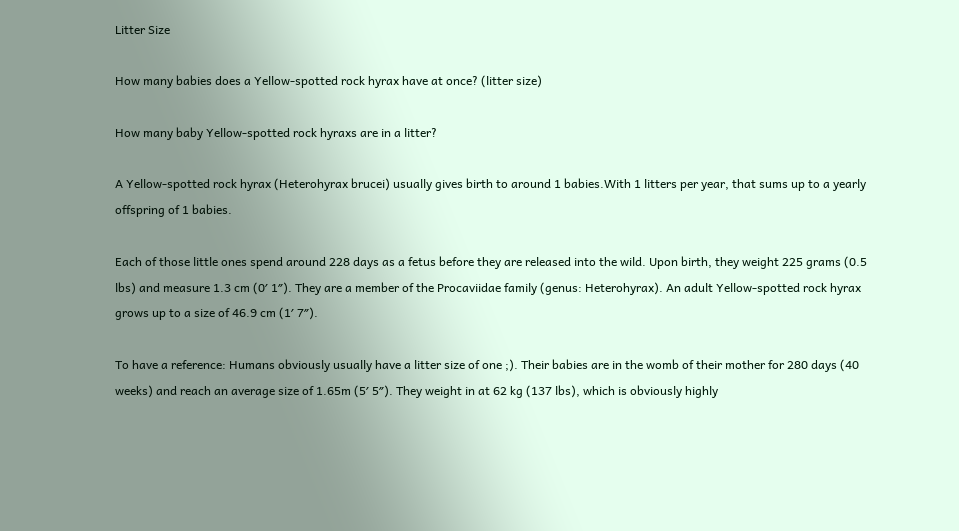Litter Size

How many babies does a Yellow-spotted rock hyrax have at once? (litter size)

How many baby Yellow-spotted rock hyraxs are in a litter?

A Yellow-spotted rock hyrax (Heterohyrax brucei) usually gives birth to around 1 babies.With 1 litters per year, that sums up to a yearly offspring of 1 babies.

Each of those little ones spend around 228 days as a fetus before they are released into the wild. Upon birth, they weight 225 grams (0.5 lbs) and measure 1.3 cm (0′ 1″). They are a member of the Procaviidae family (genus: Heterohyrax). An adult Yellow-spotted rock hyrax grows up to a size of 46.9 cm (1′ 7″).

To have a reference: Humans obviously usually have a litter size of one ;). Their babies are in the womb of their mother for 280 days (40 weeks) and reach an average size of 1.65m (5′ 5″). They weight in at 62 kg (137 lbs), which is obviously highly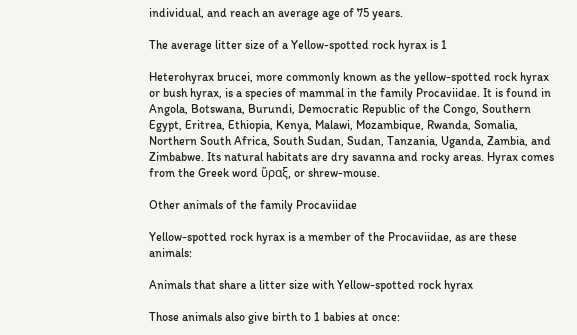individual, and reach an average age of 75 years.

The average litter size of a Yellow-spotted rock hyrax is 1

Heterohyrax brucei, more commonly known as the yellow-spotted rock hyrax or bush hyrax, is a species of mammal in the family Procaviidae. It is found in Angola, Botswana, Burundi, Democratic Republic of the Congo, Southern Egypt, Eritrea, Ethiopia, Kenya, Malawi, Mozambique, Rwanda, Somalia, Northern South Africa, South Sudan, Sudan, Tanzania, Uganda, Zambia, and Zimbabwe. Its natural habitats are dry savanna and rocky areas. Hyrax comes from the Greek word ὕραξ, or shrew-mouse.

Other animals of the family Procaviidae

Yellow-spotted rock hyrax is a member of the Procaviidae, as are these animals:

Animals that share a litter size with Yellow-spotted rock hyrax

Those animals also give birth to 1 babies at once: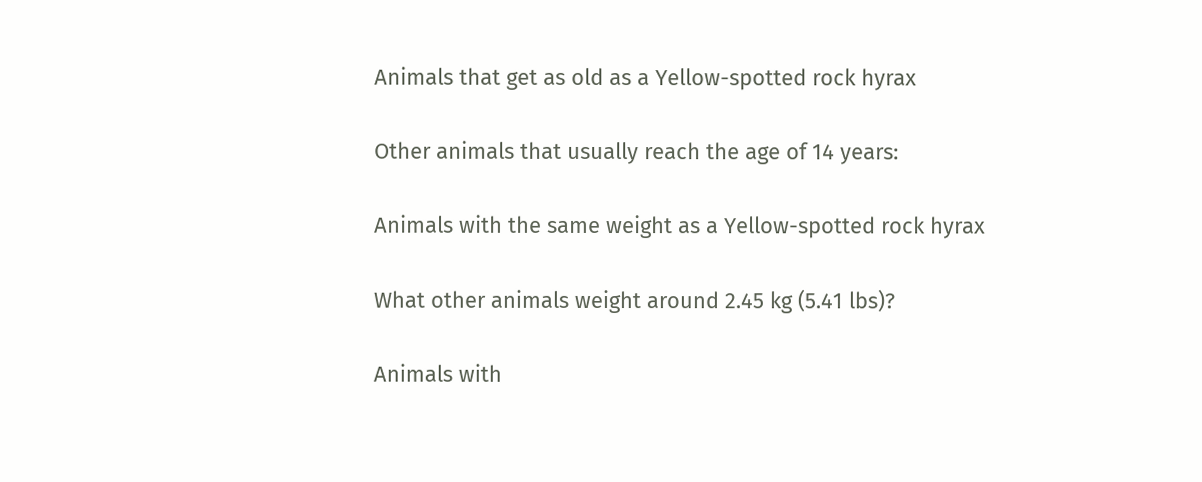Animals that get as old as a Yellow-spotted rock hyrax

Other animals that usually reach the age of 14 years:

Animals with the same weight as a Yellow-spotted rock hyrax

What other animals weight around 2.45 kg (5.41 lbs)?

Animals with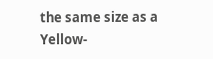the same size as a Yellow-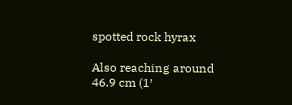spotted rock hyrax

Also reaching around 46.9 cm (1′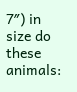7″) in size do these animals: